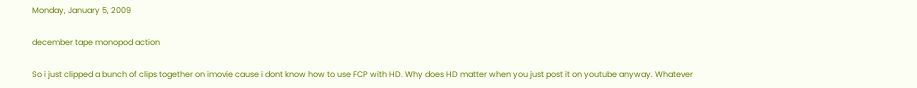Monday, January 5, 2009

december tape monopod action

So i just clipped a bunch of clips together on imovie cause i dont know how to use FCP with HD. Why does HD matter when you just post it on youtube anyway. Whatever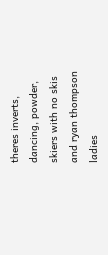theres inverts, dancing, powder, skiers with no skis and ryan thompson ladies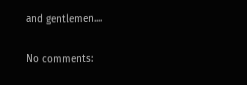and gentlemen....

No comments: